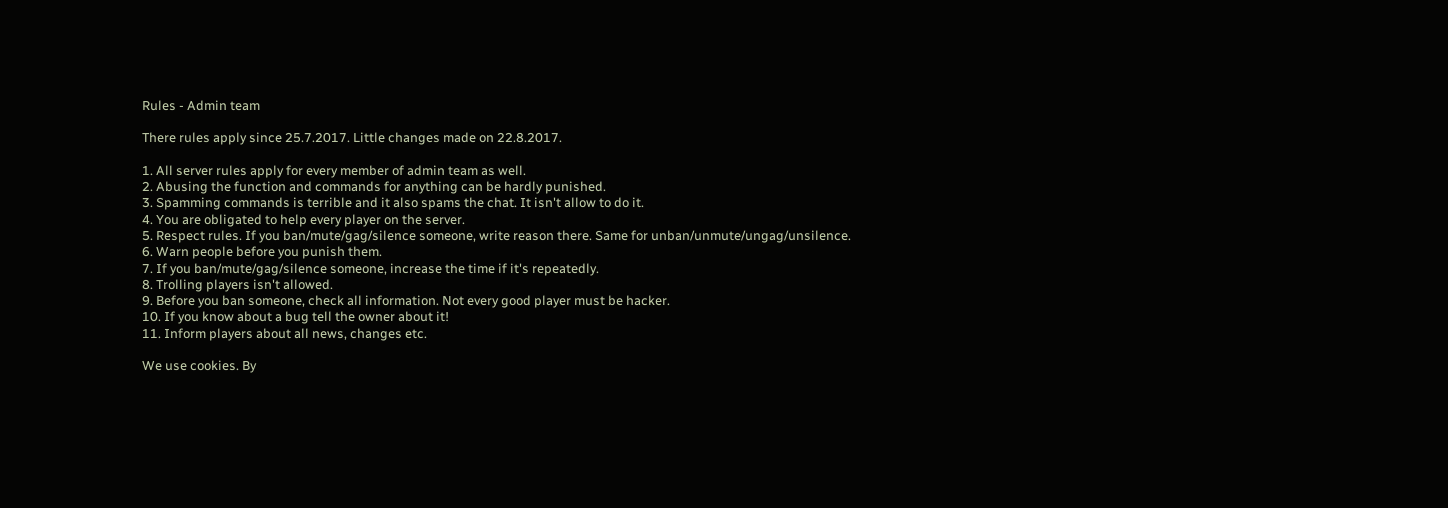Rules - Admin team

There rules apply since 25.7.2017. Little changes made on 22.8.2017.

1. All server rules apply for every member of admin team as well.
2. Abusing the function and commands for anything can be hardly punished.
3. Spamming commands is terrible and it also spams the chat. It isn't allow to do it.
4. You are obligated to help every player on the server.
5. Respect rules. If you ban/mute/gag/silence someone, write reason there. Same for unban/unmute/ungag/unsilence.
6. Warn people before you punish them.
7. If you ban/mute/gag/silence someone, increase the time if it's repeatedly.
8. Trolling players isn't allowed.
9. Before you ban someone, check all information. Not every good player must be hacker.
10. If you know about a bug tell the owner about it!
11. Inform players about all news, changes etc.

We use cookies. By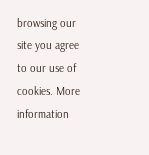browsing our site you agree to our use of cookies. More information